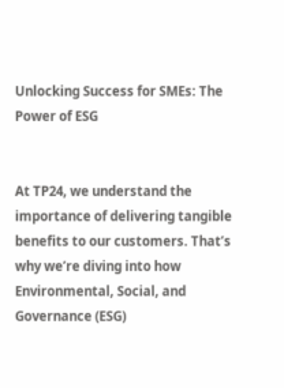Unlocking Success for SMEs: The Power of ESG


At TP24, we understand the importance of delivering tangible benefits to our customers. That’s why we’re diving into how Environmental, Social, and Governance (ESG)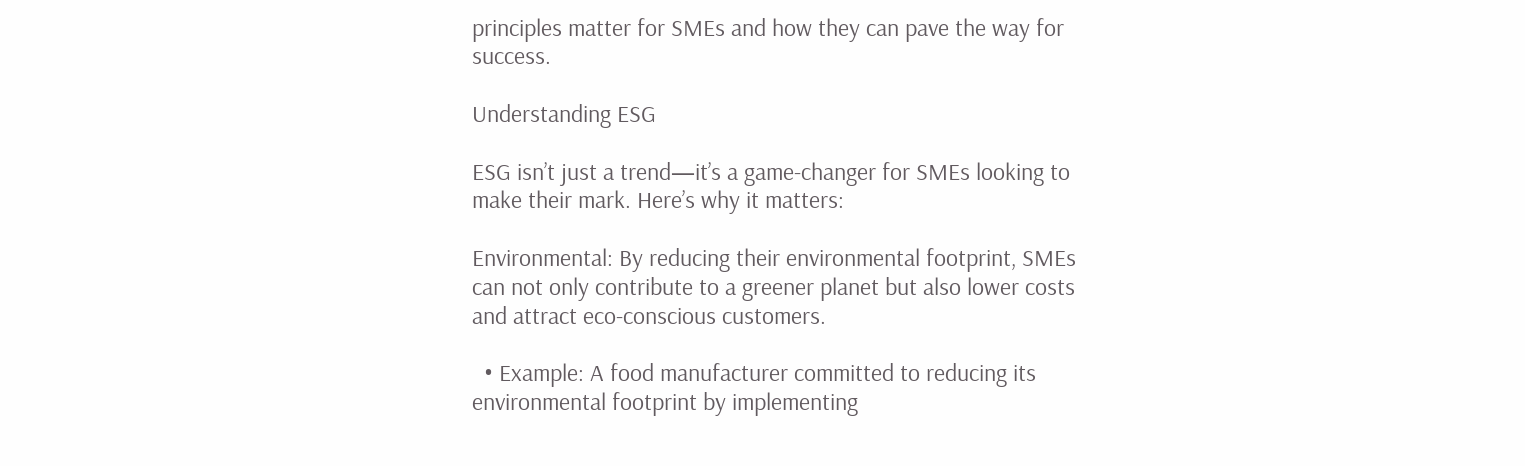principles matter for SMEs and how they can pave the way for success.

Understanding ESG

ESG isn’t just a trend—it’s a game-changer for SMEs looking to make their mark. Here’s why it matters:

Environmental: By reducing their environmental footprint, SMEs can not only contribute to a greener planet but also lower costs and attract eco-conscious customers.

  • Example: A food manufacturer committed to reducing its environmental footprint by implementing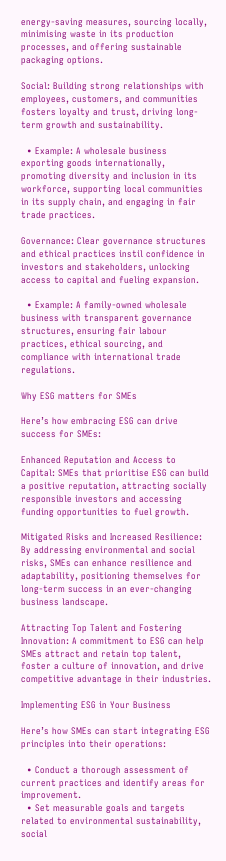energy-saving measures, sourcing locally, minimising waste in its production processes, and offering sustainable packaging options.

Social: Building strong relationships with employees, customers, and communities fosters loyalty and trust, driving long-term growth and sustainability.

  • Example: A wholesale business exporting goods internationally, promoting diversity and inclusion in its workforce, supporting local communities in its supply chain, and engaging in fair trade practices.

Governance: Clear governance structures and ethical practices instil confidence in investors and stakeholders, unlocking access to capital and fueling expansion.

  • Example: A family-owned wholesale business with transparent governance structures, ensuring fair labour practices, ethical sourcing, and compliance with international trade regulations.

Why ESG matters for SMEs

Here’s how embracing ESG can drive success for SMEs:

Enhanced Reputation and Access to Capital: SMEs that prioritise ESG can build a positive reputation, attracting socially responsible investors and accessing funding opportunities to fuel growth.

Mitigated Risks and Increased Resilience: By addressing environmental and social risks, SMEs can enhance resilience and adaptability, positioning themselves for long-term success in an ever-changing business landscape.

Attracting Top Talent and Fostering Innovation: A commitment to ESG can help SMEs attract and retain top talent, foster a culture of innovation, and drive competitive advantage in their industries.

Implementing ESG in Your Business

Here’s how SMEs can start integrating ESG principles into their operations:

  • Conduct a thorough assessment of current practices and identify areas for improvement.
  • Set measurable goals and targets related to environmental sustainability, social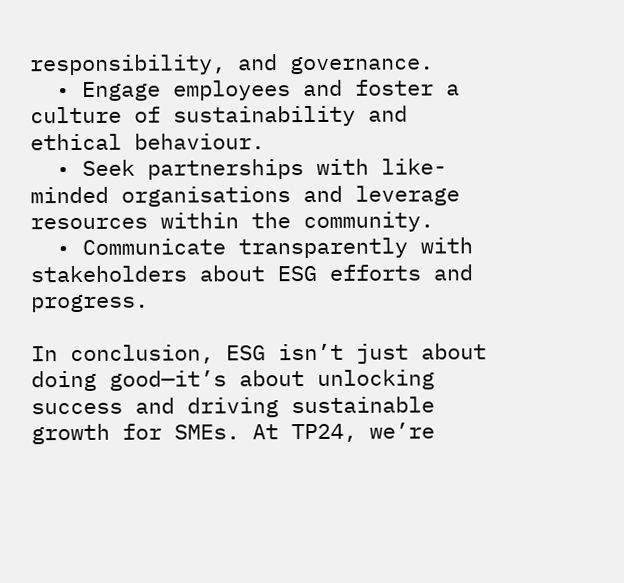responsibility, and governance.
  • Engage employees and foster a culture of sustainability and ethical behaviour.
  • Seek partnerships with like-minded organisations and leverage resources within the community.
  • Communicate transparently with stakeholders about ESG efforts and progress.

In conclusion, ESG isn’t just about doing good—it’s about unlocking success and driving sustainable growth for SMEs. At TP24, we’re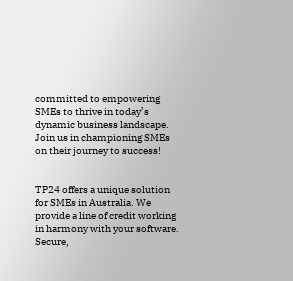committed to empowering SMEs to thrive in today’s dynamic business landscape. Join us in championing SMEs on their journey to success!


TP24 offers a unique solution for SMEs in Australia. We provide a line of credit working in harmony with your software. Secure,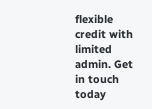flexible credit with limited admin. Get in touch today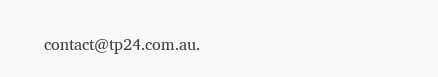contact@tp24.com.au.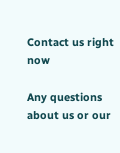Contact us right now

Any questions about us or our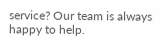service? Our team is always happy to help.